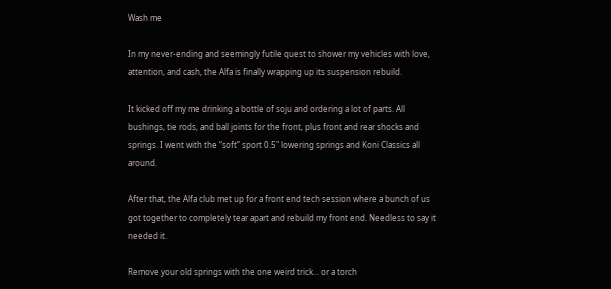Wash me

In my never-ending and seemingly futile quest to shower my vehicles with love, attention, and cash, the Alfa is finally wrapping up its suspension rebuild.

It kicked off my me drinking a bottle of soju and ordering a lot of parts. All bushings, tie rods, and ball joints for the front, plus front and rear shocks and springs. I went with the “soft” sport 0.5" lowering springs and Koni Classics all around.

After that, the Alfa club met up for a front end tech session where a bunch of us got together to completely tear apart and rebuild my front end. Needless to say it needed it.

Remove your old springs with the one weird trick... or a torch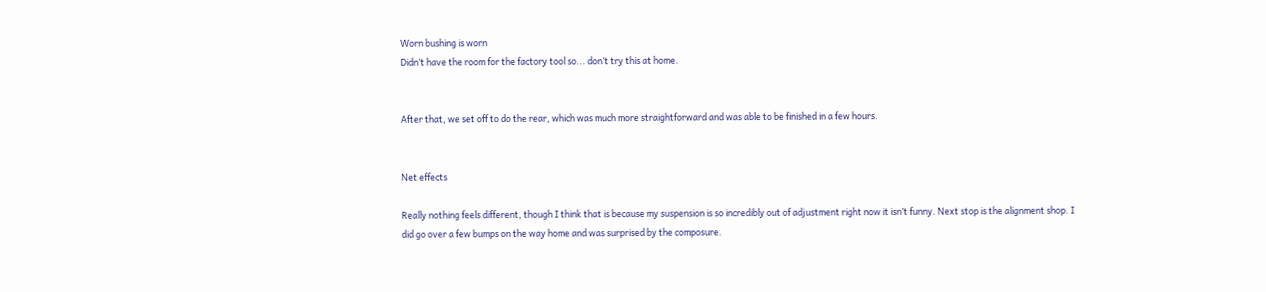Worn bushing is worn
Didn’t have the room for the factory tool so... don’t try this at home.


After that, we set off to do the rear, which was much more straightforward and was able to be finished in a few hours.


Net effects

Really nothing feels different, though I think that is because my suspension is so incredibly out of adjustment right now it isn’t funny. Next stop is the alignment shop. I did go over a few bumps on the way home and was surprised by the composure.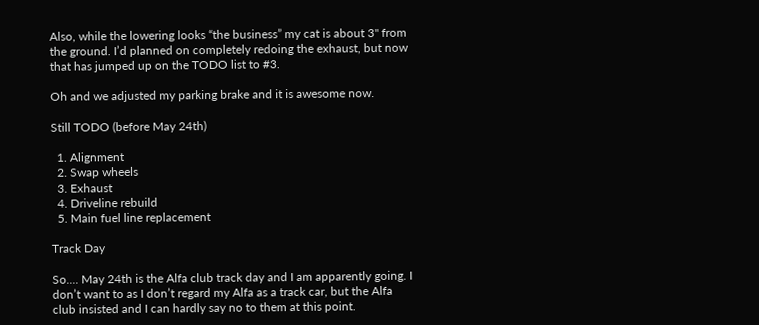Also, while the lowering looks “the business” my cat is about 3" from the ground. I’d planned on completely redoing the exhaust, but now that has jumped up on the TODO list to #3.

Oh and we adjusted my parking brake and it is awesome now.

Still TODO (before May 24th)

  1. Alignment
  2. Swap wheels
  3. Exhaust
  4. Driveline rebuild
  5. Main fuel line replacement

Track Day

So.... May 24th is the Alfa club track day and I am apparently going. I don’t want to as I don’t regard my Alfa as a track car, but the Alfa club insisted and I can hardly say no to them at this point.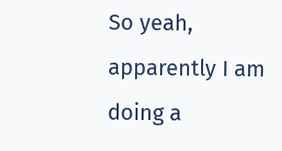So yeah, apparently I am doing a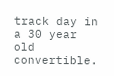track day in a 30 year old convertible.